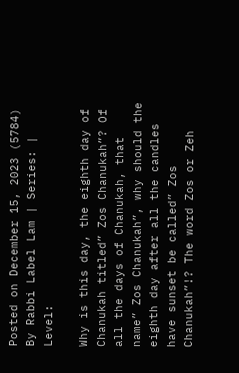Posted on December 15, 2023 (5784) By Rabbi Label Lam | Series: | Level:

Why is this day, the eighth day of Chanukah titled” Zos Chanukah”? Of all the days of Chanukah, that name” Zos Chanukah”, why should the eighth day after all the candles have sunset be called” Zos Chanukah”!? The word Zos or Zeh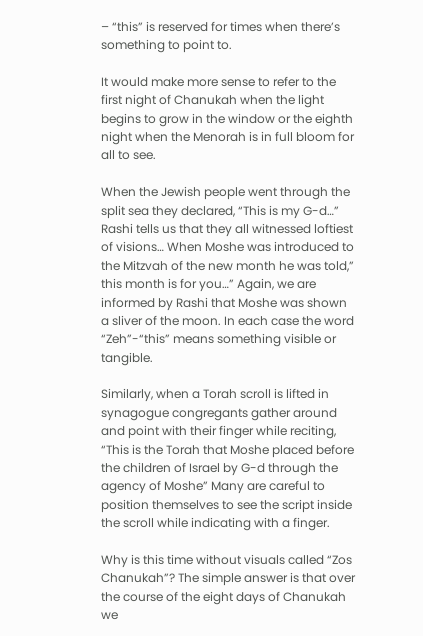– “this” is reserved for times when there’s something to point to.

It would make more sense to refer to the first night of Chanukah when the light begins to grow in the window or the eighth night when the Menorah is in full bloom for all to see.

When the Jewish people went through the split sea they declared, “This is my G-d…” Rashi tells us that they all witnessed loftiest of visions… When Moshe was introduced to the Mitzvah of the new month he was told,” this month is for you…” Again, we are informed by Rashi that Moshe was shown a sliver of the moon. In each case the word “Zeh”-“this” means something visible or tangible.

Similarly, when a Torah scroll is lifted in synagogue congregants gather around and point with their finger while reciting, “This is the Torah that Moshe placed before the children of Israel by G-d through the agency of Moshe” Many are careful to position themselves to see the script inside the scroll while indicating with a finger.

Why is this time without visuals called “Zos Chanukah”? The simple answer is that over the course of the eight days of Chanukah we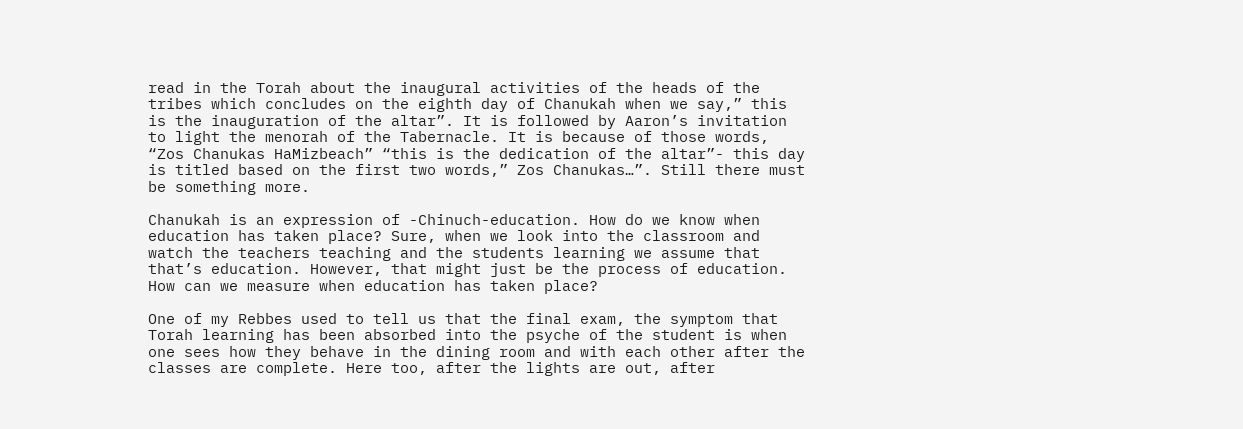read in the Torah about the inaugural activities of the heads of the tribes which concludes on the eighth day of Chanukah when we say,” this is the inauguration of the altar”. It is followed by Aaron’s invitation to light the menorah of the Tabernacle. It is because of those words, “Zos Chanukas HaMizbeach” “this is the dedication of the altar”- this day is titled based on the first two words,” Zos Chanukas…”. Still there must be something more.

Chanukah is an expression of -Chinuch-education. How do we know when education has taken place? Sure, when we look into the classroom and watch the teachers teaching and the students learning we assume that that’s education. However, that might just be the process of education. How can we measure when education has taken place?

One of my Rebbes used to tell us that the final exam, the symptom that Torah learning has been absorbed into the psyche of the student is when one sees how they behave in the dining room and with each other after the classes are complete. Here too, after the lights are out, after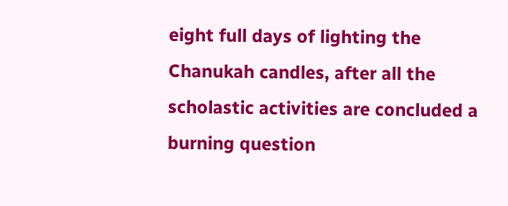eight full days of lighting the Chanukah candles, after all the scholastic activities are concluded a burning question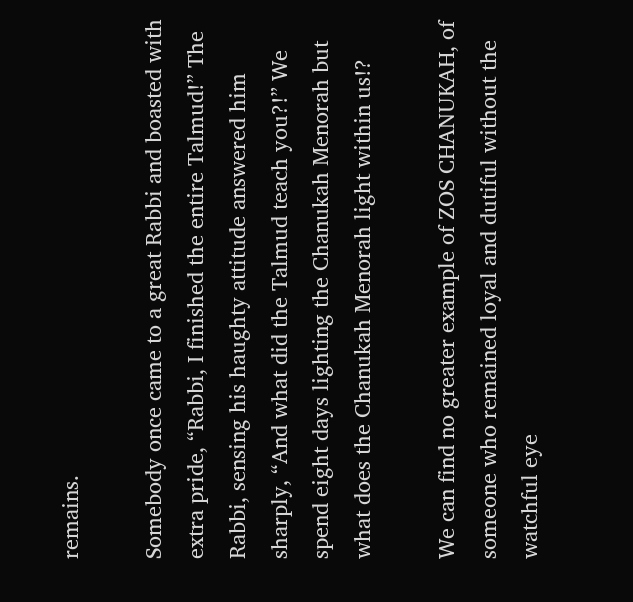remains.

Somebody once came to a great Rabbi and boasted with extra pride, “Rabbi, I finished the entire Talmud!” The Rabbi, sensing his haughty attitude answered him sharply, “And what did the Talmud teach you?!” We spend eight days lighting the Chanukah Menorah but what does the Chanukah Menorah light within us!?

We can find no greater example of ZOS CHANUKAH, of someone who remained loyal and dutiful without the watchful eye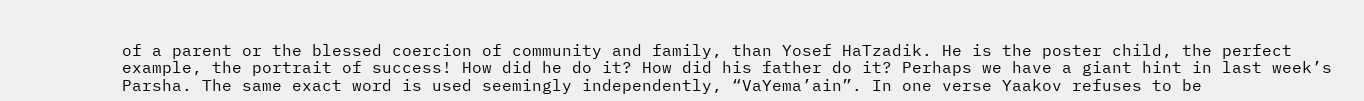of a parent or the blessed coercion of community and family, than Yosef HaTzadik. He is the poster child, the perfect example, the portrait of success! How did he do it? How did his father do it? Perhaps we have a giant hint in last week’s Parsha. The same exact word is used seemingly independently, “VaYema’ain”. In one verse Yaakov refuses to be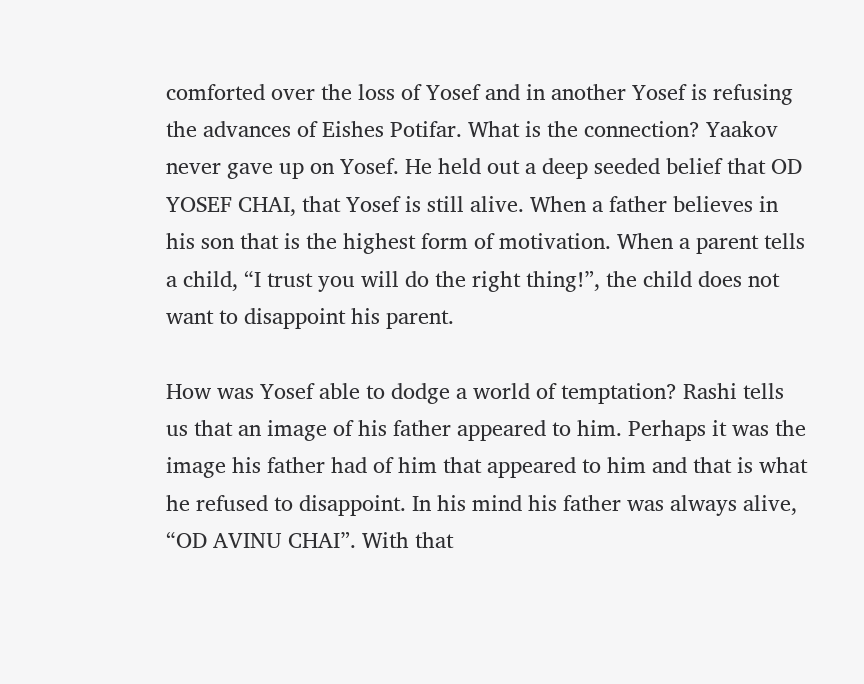comforted over the loss of Yosef and in another Yosef is refusing the advances of Eishes Potifar. What is the connection? Yaakov never gave up on Yosef. He held out a deep seeded belief that OD YOSEF CHAI, that Yosef is still alive. When a father believes in his son that is the highest form of motivation. When a parent tells a child, “I trust you will do the right thing!”, the child does not want to disappoint his parent.

How was Yosef able to dodge a world of temptation? Rashi tells us that an image of his father appeared to him. Perhaps it was the image his father had of him that appeared to him and that is what he refused to disappoint. In his mind his father was always alive, “OD AVINU CHAI”. With that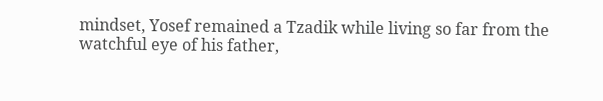mindset, Yosef remained a Tzadik while living so far from the watchful eye of his father,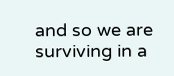and so we are surviving in a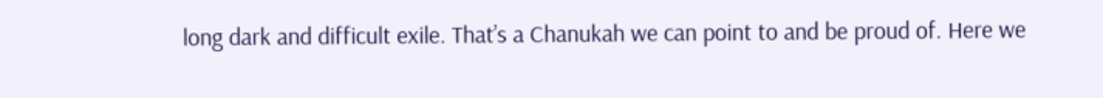long dark and difficult exile. That’s a Chanukah we can point to and be proud of. Here we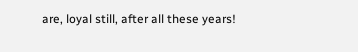are, loyal still, after all these years!